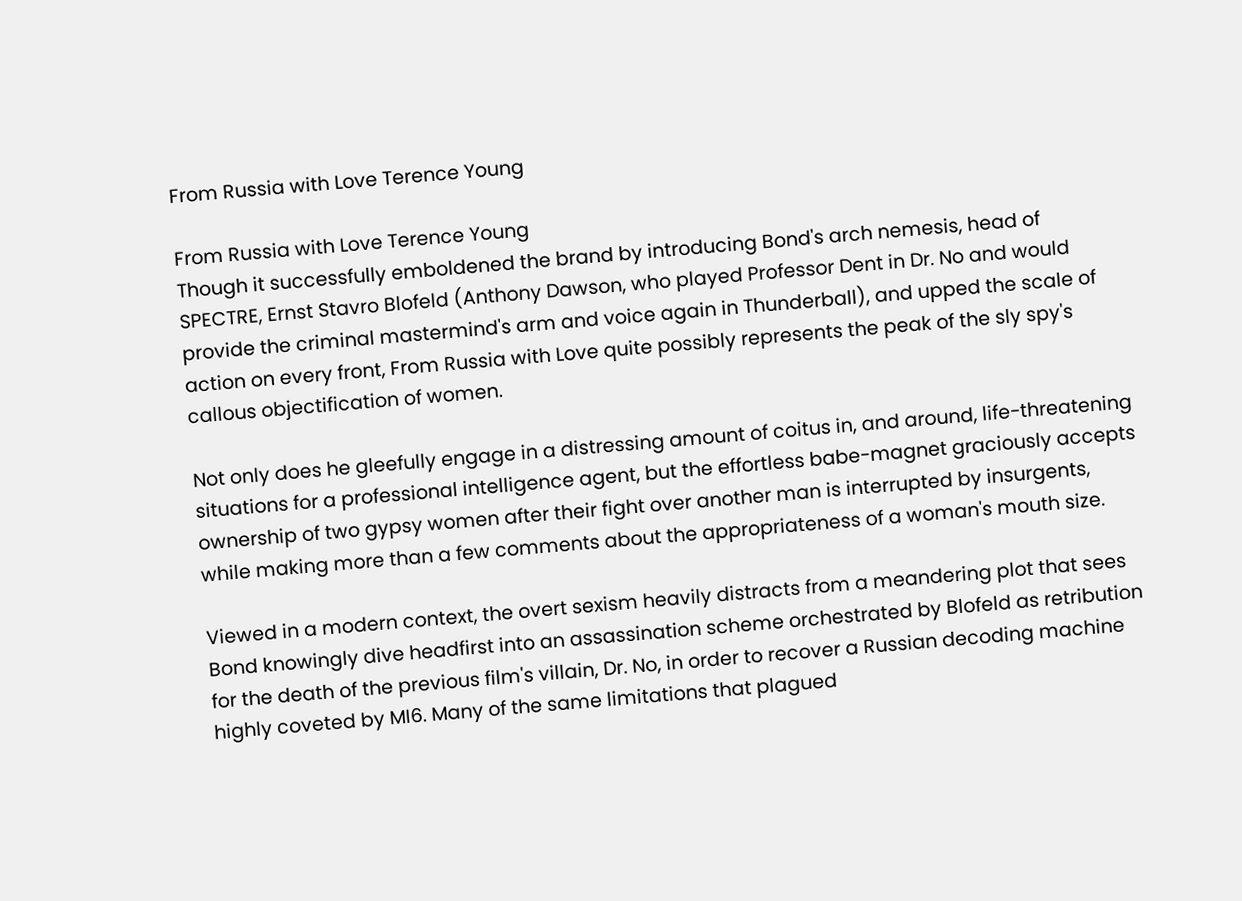From Russia with Love Terence Young

From Russia with Love Terence Young
Though it successfully emboldened the brand by introducing Bond's arch nemesis, head of SPECTRE, Ernst Stavro Blofeld (Anthony Dawson, who played Professor Dent in Dr. No and would provide the criminal mastermind's arm and voice again in Thunderball), and upped the scale of action on every front, From Russia with Love quite possibly represents the peak of the sly spy's callous objectification of women.

Not only does he gleefully engage in a distressing amount of coitus in, and around, life-threatening situations for a professional intelligence agent, but the effortless babe-magnet graciously accepts ownership of two gypsy women after their fight over another man is interrupted by insurgents, while making more than a few comments about the appropriateness of a woman's mouth size.

Viewed in a modern context, the overt sexism heavily distracts from a meandering plot that sees Bond knowingly dive headfirst into an assassination scheme orchestrated by Blofeld as retribution for the death of the previous film's villain, Dr. No, in order to recover a Russian decoding machine highly coveted by MI6. Many of the same limitations that plagued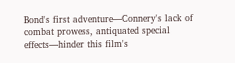Bond's first adventure—Connery's lack of combat prowess, antiquated special effects—hinder this film's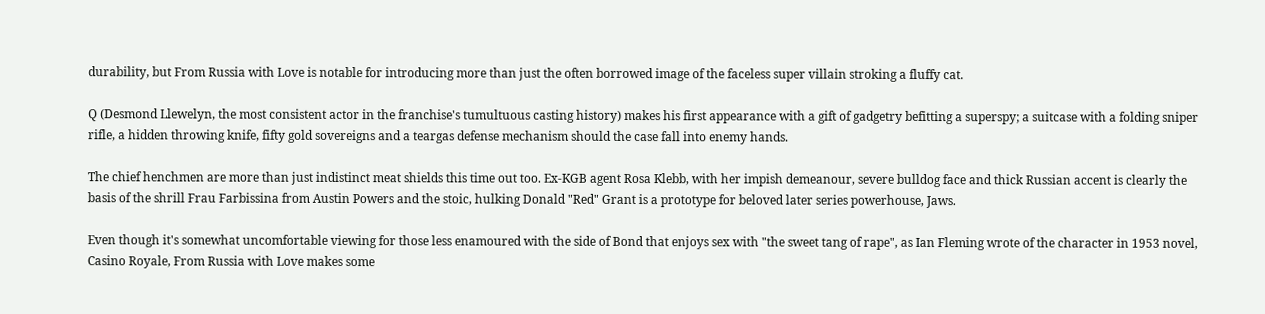durability, but From Russia with Love is notable for introducing more than just the often borrowed image of the faceless super villain stroking a fluffy cat.

Q (Desmond Llewelyn, the most consistent actor in the franchise's tumultuous casting history) makes his first appearance with a gift of gadgetry befitting a superspy; a suitcase with a folding sniper rifle, a hidden throwing knife, fifty gold sovereigns and a teargas defense mechanism should the case fall into enemy hands.

The chief henchmen are more than just indistinct meat shields this time out too. Ex-KGB agent Rosa Klebb, with her impish demeanour, severe bulldog face and thick Russian accent is clearly the basis of the shrill Frau Farbissina from Austin Powers and the stoic, hulking Donald "Red" Grant is a prototype for beloved later series powerhouse, Jaws.

Even though it's somewhat uncomfortable viewing for those less enamoured with the side of Bond that enjoys sex with "the sweet tang of rape", as Ian Fleming wrote of the character in 1953 novel, Casino Royale, From Russia with Love makes some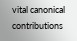vital canonical contributions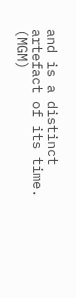and is a distinct artefact of its time. (MGM)